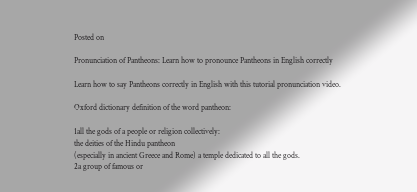Posted on

Pronunciation of Pantheons: Learn how to pronounce Pantheons in English correctly

Learn how to say Pantheons correctly in English with this tutorial pronunciation video.

Oxford dictionary definition of the word pantheon:

1all the gods of a people or religion collectively:
the deities of the Hindu pantheon
(especially in ancient Greece and Rome) a temple dedicated to all the gods.
2a group of famous or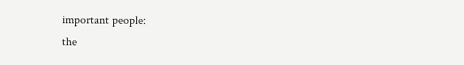important people:
the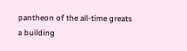pantheon of the all-time greats
a building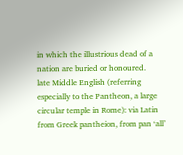in which the illustrious dead of a nation are buried or honoured.
late Middle English (referring especially to the Pantheon, a large circular temple in Rome): via Latin from Greek pantheion, from pan ‘all’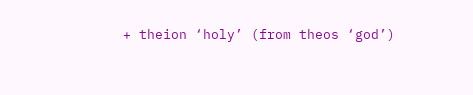+ theion ‘holy’ (from theos ‘god’)